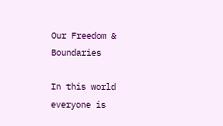Our Freedom & Boundaries

In this world everyone is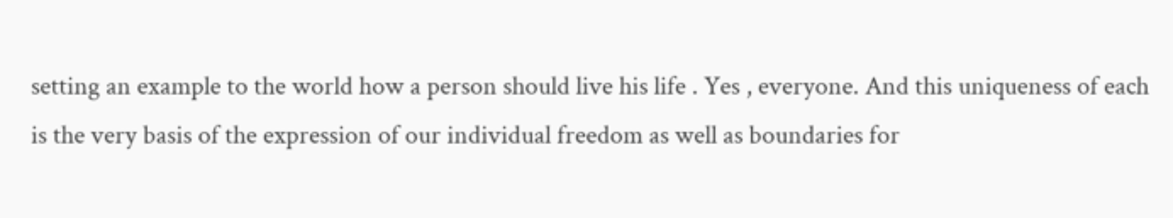setting an example to the world how a person should live his life . Yes , everyone. And this uniqueness of each is the very basis of the expression of our individual freedom as well as boundaries for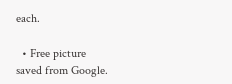each.

  • Free picture saved from Google.